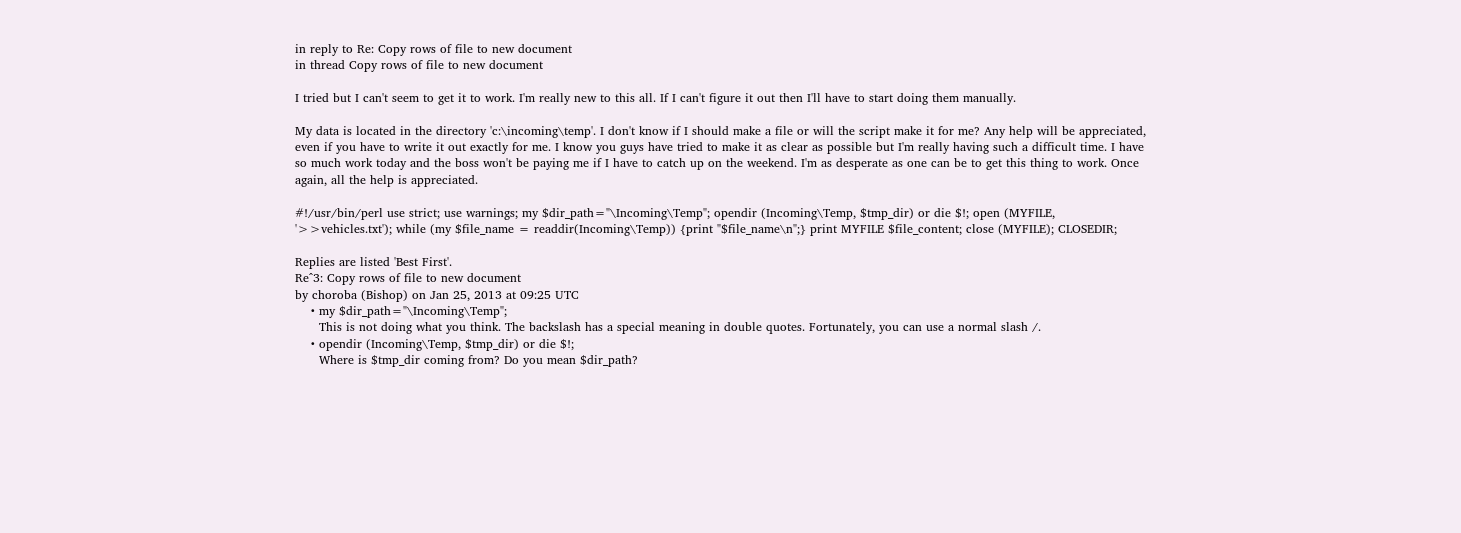in reply to Re: Copy rows of file to new document
in thread Copy rows of file to new document

I tried but I can't seem to get it to work. I'm really new to this all. If I can't figure it out then I'll have to start doing them manually.

My data is located in the directory 'c:\incoming\temp'. I don't know if I should make a file or will the script make it for me? Any help will be appreciated, even if you have to write it out exactly for me. I know you guys have tried to make it as clear as possible but I'm really having such a difficult time. I have so much work today and the boss won't be paying me if I have to catch up on the weekend. I'm as desperate as one can be to get this thing to work. Once again, all the help is appreciated.

#!/usr/bin/perl use strict; use warnings; my $dir_path="\Incoming\Temp"; opendir (Incoming\Temp, $tmp_dir) or die $!; open (MYFILE, '>>vehicles.txt'); while (my $file_name = readdir(Incoming\Temp)) {print "$file_name\n";} print MYFILE $file_content; close (MYFILE); CLOSEDIR;

Replies are listed 'Best First'.
Re^3: Copy rows of file to new document
by choroba (Bishop) on Jan 25, 2013 at 09:25 UTC
    • my $dir_path="\Incoming\Temp";
      This is not doing what you think. The backslash has a special meaning in double quotes. Fortunately, you can use a normal slash /.
    • opendir (Incoming\Temp, $tmp_dir) or die $!;
      Where is $tmp_dir coming from? Do you mean $dir_path?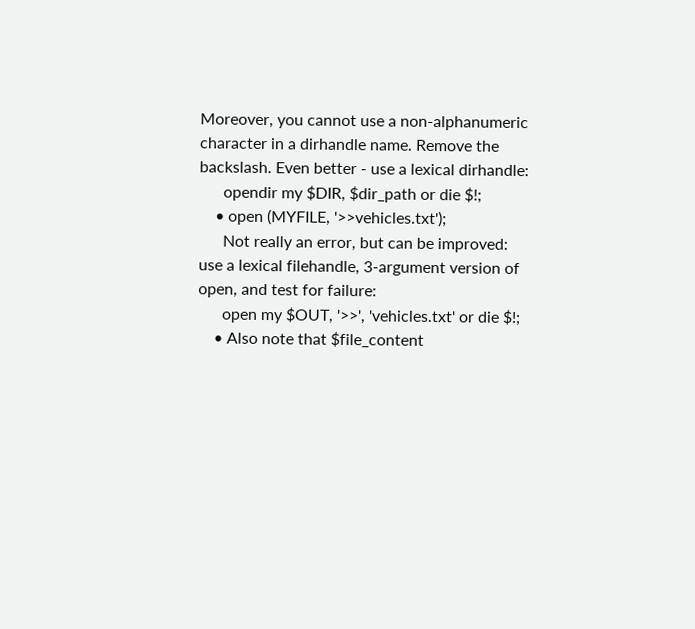Moreover, you cannot use a non-alphanumeric character in a dirhandle name. Remove the backslash. Even better - use a lexical dirhandle:
      opendir my $DIR, $dir_path or die $!;
    • open (MYFILE, '>>vehicles.txt');
      Not really an error, but can be improved: use a lexical filehandle, 3-argument version of open, and test for failure:
      open my $OUT, '>>', 'vehicles.txt' or die $!;
    • Also note that $file_content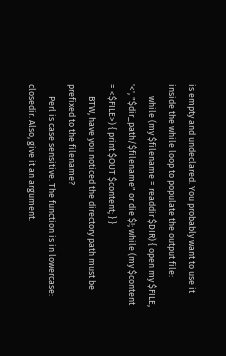is empty and undeclared. You probably want to use it inside the while loop to populate the output file:
      while (my $filename = readdir $DIR) { open my $FILE, '<', "$dir_path/$filename" or die $!; while (my $content = <$FILE>) { print $OUT $content; } }
      BTW, have you noticed the directory path must be prefixed to the filename?
      Perl is case sensitive. The function is in lowercase: closedir. Also, give it an argument.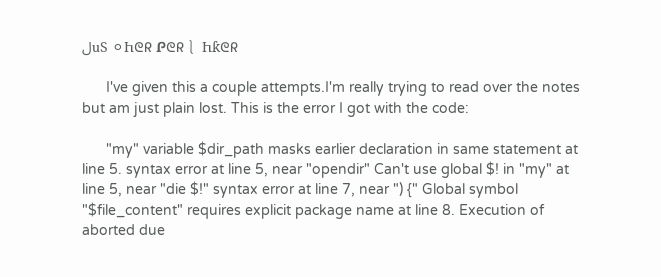لսႽ ⚪Ⴙᘓᖇ Ꮅᘓᖇ⎱ Ⴙƙᘓᖇ

      I've given this a couple attempts.I'm really trying to read over the notes but am just plain lost. This is the error I got with the code:

      "my" variable $dir_path masks earlier declaration in same statement at line 5. syntax error at line 5, near "opendir" Can't use global $! in "my" at line 5, near "die $!" syntax error at line 7, near ") {" Global symbol "$file_content" requires explicit package name at line 8. Execution of aborted due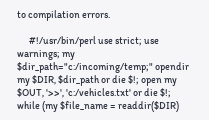to compilation errors.

      #!/usr/bin/perl use strict; use warnings; my $dir_path="c:/incoming/temp;" opendir my $DIR, $dir_path or die $!; open my $OUT, '>>', 'c:/vehicles.txt' or die $!; while (my $file_name = readdir($DIR)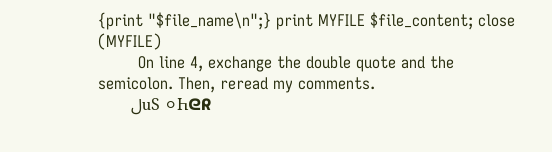{print "$file_name\n";} print MYFILE $file_content; close (MYFILE)
        On line 4, exchange the double quote and the semicolon. Then, reread my comments.
        لսႽ ⚪Ⴙᘓᖇ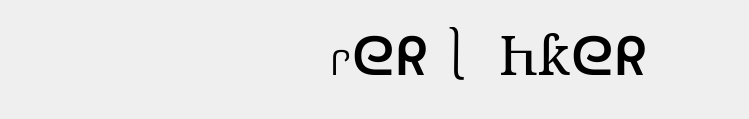Ꮅᘓᖇ⎱ Ⴙƙᘓᖇ